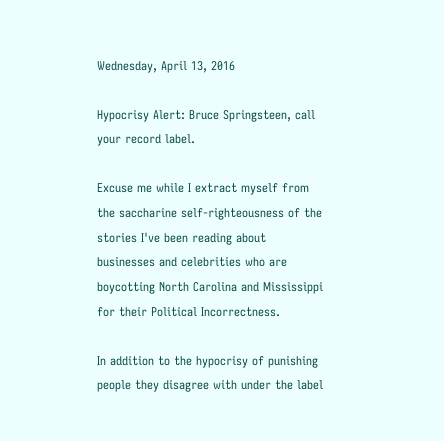Wednesday, April 13, 2016

Hypocrisy Alert: Bruce Springsteen, call your record label.

Excuse me while I extract myself from the saccharine self-righteousness of the stories I've been reading about businesses and celebrities who are boycotting North Carolina and Mississippi for their Political Incorrectness.

In addition to the hypocrisy of punishing people they disagree with under the label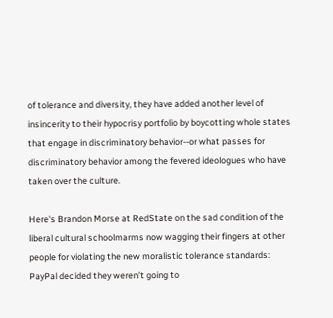of tolerance and diversity, they have added another level of insincerity to their hypocrisy portfolio by boycotting whole states that engage in discriminatory behavior--or what passes for discriminatory behavior among the fevered ideologues who have taken over the culture.

Here's Brandon Morse at RedState on the sad condition of the liberal cultural schoolmarms now wagging their fingers at other people for violating the new moralistic tolerance standards:
PayPal decided they weren’t going to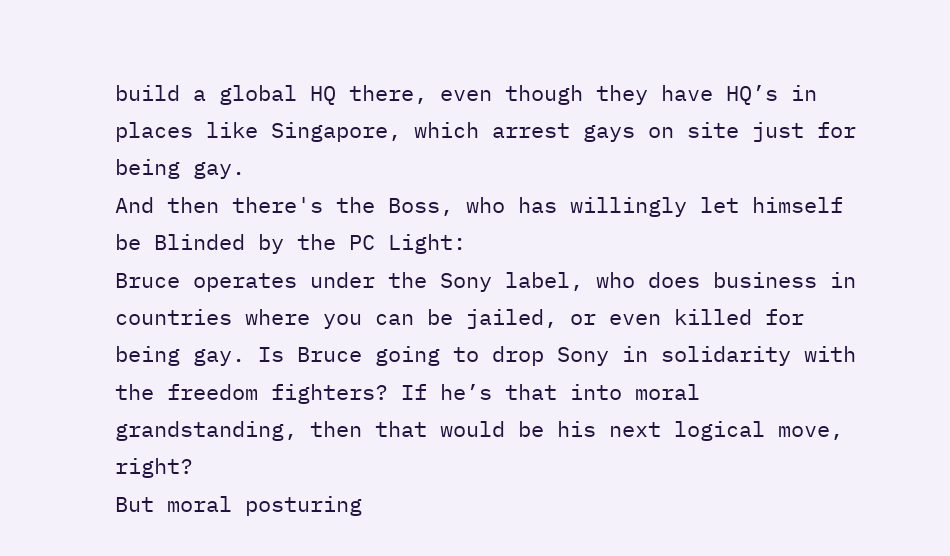build a global HQ there, even though they have HQ’s in places like Singapore, which arrest gays on site just for being gay.
And then there's the Boss, who has willingly let himself be Blinded by the PC Light:
Bruce operates under the Sony label, who does business in countries where you can be jailed, or even killed for being gay. Is Bruce going to drop Sony in solidarity with the freedom fighters? If he’s that into moral grandstanding, then that would be his next logical move, right?
But moral posturing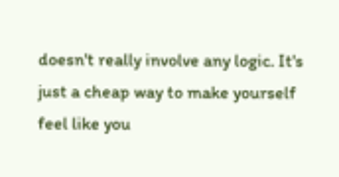doesn't really involve any logic. It's just a cheap way to make yourself feel like you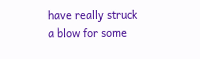have really struck a blow for some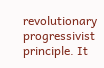revolutionary progressivist principle. It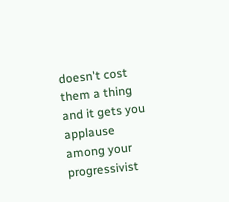doesn't cost them a thing and it gets you applause among your progressivist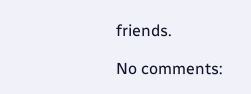friends.

No comments: